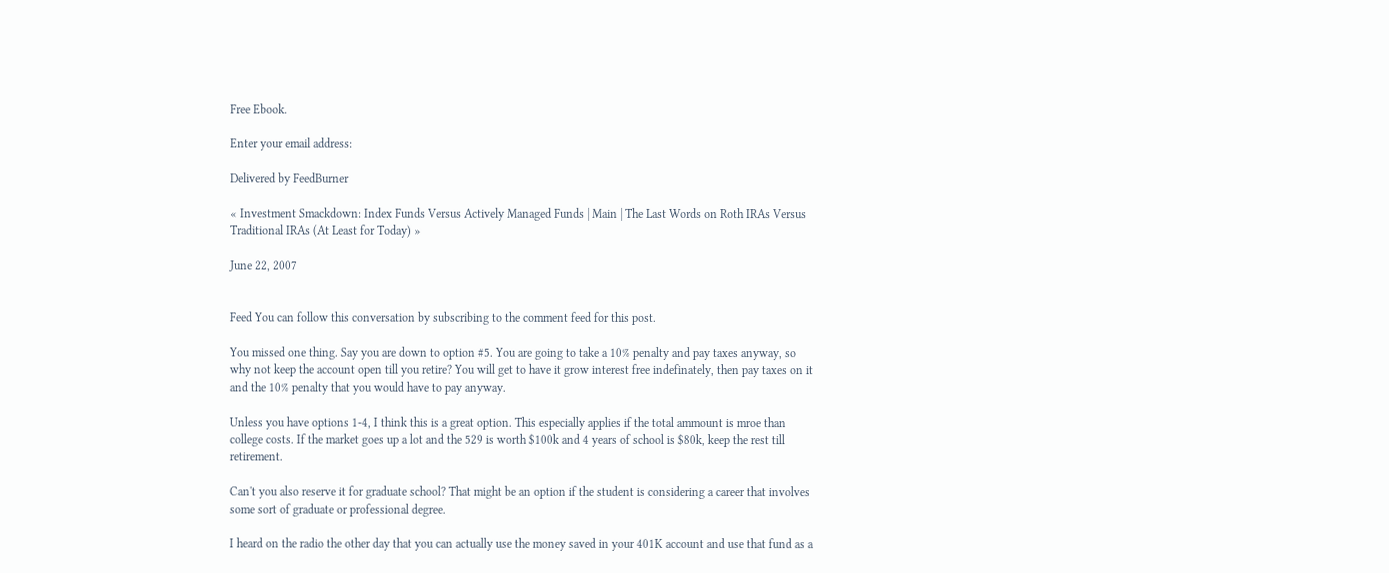Free Ebook.

Enter your email address:

Delivered by FeedBurner

« Investment Smackdown: Index Funds Versus Actively Managed Funds | Main | The Last Words on Roth IRAs Versus Traditional IRAs (At Least for Today) »

June 22, 2007


Feed You can follow this conversation by subscribing to the comment feed for this post.

You missed one thing. Say you are down to option #5. You are going to take a 10% penalty and pay taxes anyway, so why not keep the account open till you retire? You will get to have it grow interest free indefinately, then pay taxes on it and the 10% penalty that you would have to pay anyway.

Unless you have options 1-4, I think this is a great option. This especially applies if the total ammount is mroe than college costs. If the market goes up a lot and the 529 is worth $100k and 4 years of school is $80k, keep the rest till retirement.

Can't you also reserve it for graduate school? That might be an option if the student is considering a career that involves some sort of graduate or professional degree.

I heard on the radio the other day that you can actually use the money saved in your 401K account and use that fund as a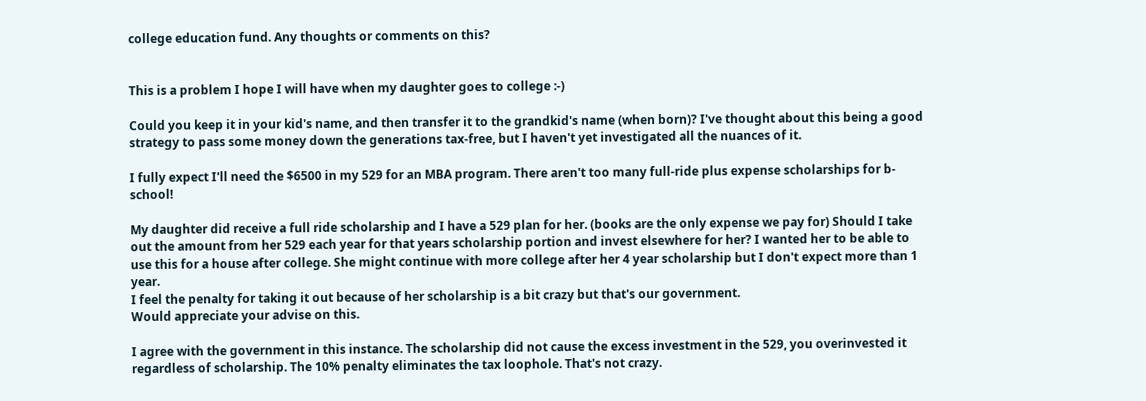college education fund. Any thoughts or comments on this?


This is a problem I hope I will have when my daughter goes to college :-)

Could you keep it in your kid's name, and then transfer it to the grandkid's name (when born)? I've thought about this being a good strategy to pass some money down the generations tax-free, but I haven't yet investigated all the nuances of it.

I fully expect I'll need the $6500 in my 529 for an MBA program. There aren't too many full-ride plus expense scholarships for b-school!

My daughter did receive a full ride scholarship and I have a 529 plan for her. (books are the only expense we pay for) Should I take out the amount from her 529 each year for that years scholarship portion and invest elsewhere for her? I wanted her to be able to use this for a house after college. She might continue with more college after her 4 year scholarship but I don't expect more than 1 year.
I feel the penalty for taking it out because of her scholarship is a bit crazy but that's our government.
Would appreciate your advise on this.

I agree with the government in this instance. The scholarship did not cause the excess investment in the 529, you overinvested it regardless of scholarship. The 10% penalty eliminates the tax loophole. That's not crazy.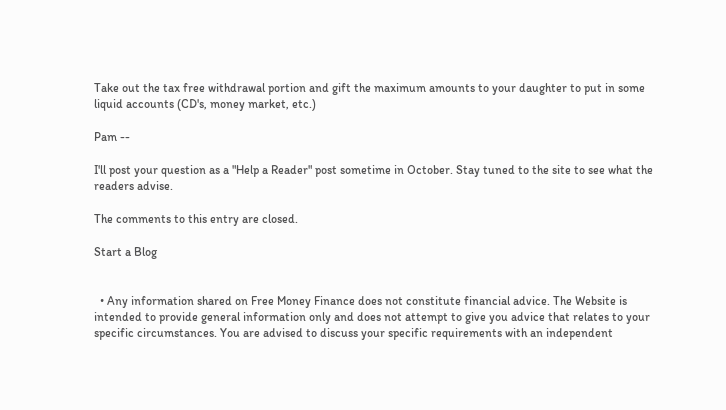Take out the tax free withdrawal portion and gift the maximum amounts to your daughter to put in some liquid accounts (CD's, money market, etc.)

Pam --

I'll post your question as a "Help a Reader" post sometime in October. Stay tuned to the site to see what the readers advise.

The comments to this entry are closed.

Start a Blog


  • Any information shared on Free Money Finance does not constitute financial advice. The Website is intended to provide general information only and does not attempt to give you advice that relates to your specific circumstances. You are advised to discuss your specific requirements with an independent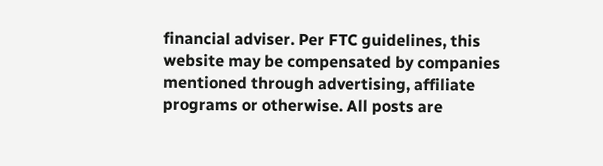financial adviser. Per FTC guidelines, this website may be compensated by companies mentioned through advertising, affiliate programs or otherwise. All posts are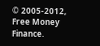© 2005-2012, Free Money Finance.